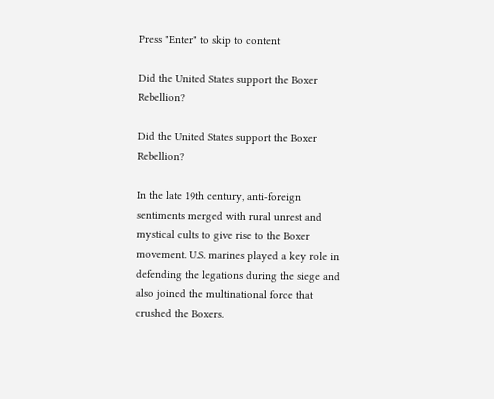Press "Enter" to skip to content

Did the United States support the Boxer Rebellion?

Did the United States support the Boxer Rebellion?

In the late 19th century, anti-foreign sentiments merged with rural unrest and mystical cults to give rise to the Boxer movement. U.S. marines played a key role in defending the legations during the siege and also joined the multinational force that crushed the Boxers.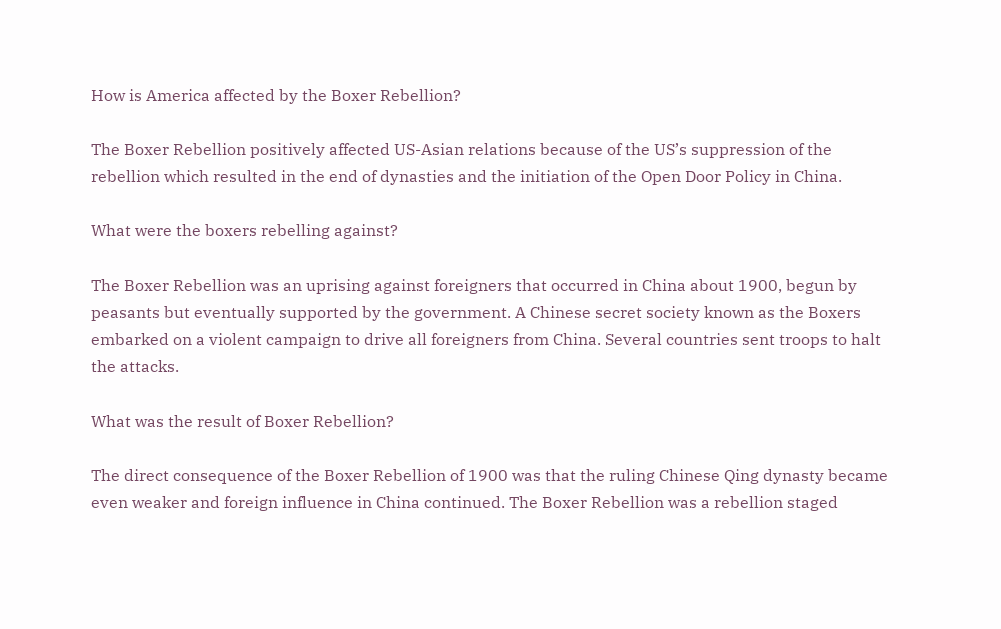How is America affected by the Boxer Rebellion?

The Boxer Rebellion positively affected US-Asian relations because of the US’s suppression of the rebellion which resulted in the end of dynasties and the initiation of the Open Door Policy in China.

What were the boxers rebelling against?

The Boxer Rebellion was an uprising against foreigners that occurred in China about 1900, begun by peasants but eventually supported by the government. A Chinese secret society known as the Boxers embarked on a violent campaign to drive all foreigners from China. Several countries sent troops to halt the attacks.

What was the result of Boxer Rebellion?

The direct consequence of the Boxer Rebellion of 1900 was that the ruling Chinese Qing dynasty became even weaker and foreign influence in China continued. The Boxer Rebellion was a rebellion staged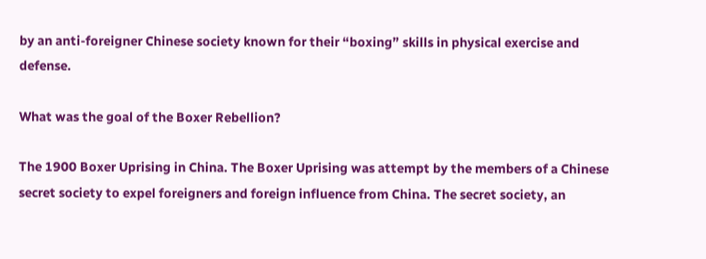by an anti-foreigner Chinese society known for their “boxing” skills in physical exercise and defense.

What was the goal of the Boxer Rebellion?

The 1900 Boxer Uprising in China. The Boxer Uprising was attempt by the members of a Chinese secret society to expel foreigners and foreign influence from China. The secret society, an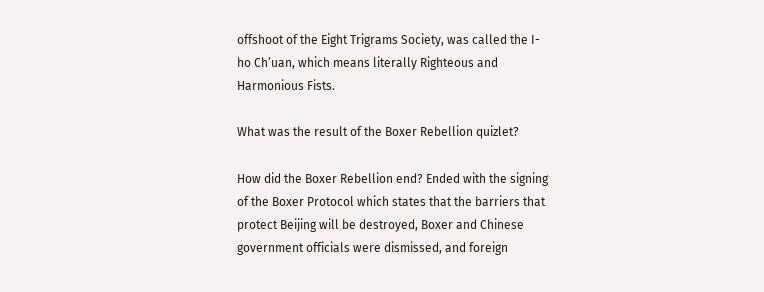offshoot of the Eight Trigrams Society, was called the I-ho Ch’uan, which means literally Righteous and Harmonious Fists.

What was the result of the Boxer Rebellion quizlet?

How did the Boxer Rebellion end? Ended with the signing of the Boxer Protocol which states that the barriers that protect Beijing will be destroyed, Boxer and Chinese government officials were dismissed, and foreign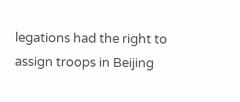legations had the right to assign troops in Beijing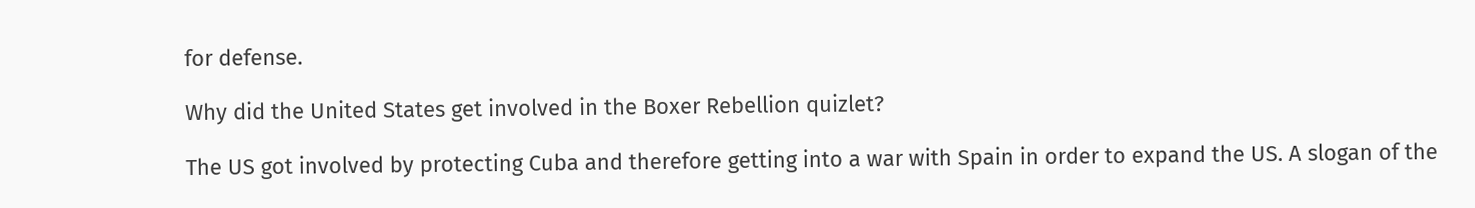for defense.

Why did the United States get involved in the Boxer Rebellion quizlet?

The US got involved by protecting Cuba and therefore getting into a war with Spain in order to expand the US. A slogan of the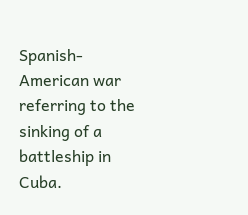Spanish-American war referring to the sinking of a battleship in Cuba.